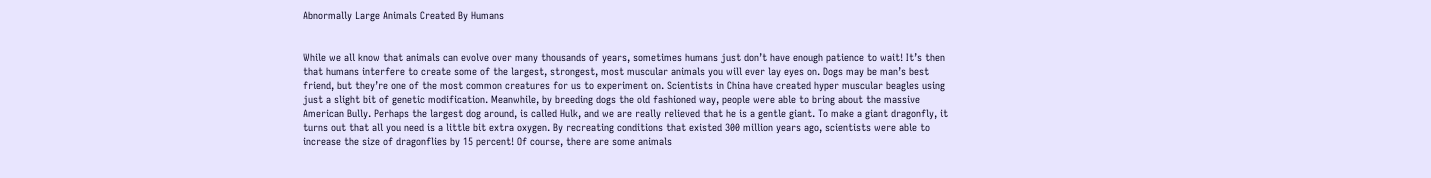Abnormally Large Animals Created By Humans


While we all know that animals can evolve over many thousands of years, sometimes humans just don’t have enough patience to wait! It’s then that humans interfere to create some of the largest, strongest, most muscular animals you will ever lay eyes on. Dogs may be man’s best friend, but they’re one of the most common creatures for us to experiment on. Scientists in China have created hyper muscular beagles using just a slight bit of genetic modification. Meanwhile, by breeding dogs the old fashioned way, people were able to bring about the massive American Bully. Perhaps the largest dog around, is called Hulk, and we are really relieved that he is a gentle giant. To make a giant dragonfly, it turns out that all you need is a little bit extra oxygen. By recreating conditions that existed 300 million years ago, scientists were able to increase the size of dragonflies by 15 percent! Of course, there are some animals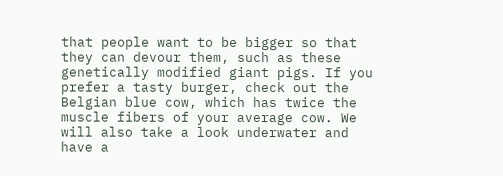that people want to be bigger so that they can devour them, such as these genetically modified giant pigs. If you prefer a tasty burger, check out the Belgian blue cow, which has twice the muscle fibers of your average cow. We will also take a look underwater and have a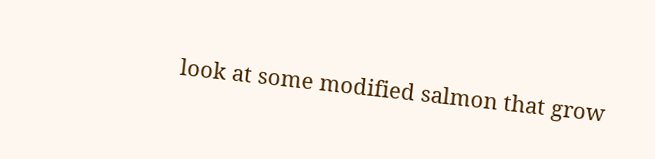look at some modified salmon that grow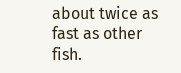about twice as fast as other fish.